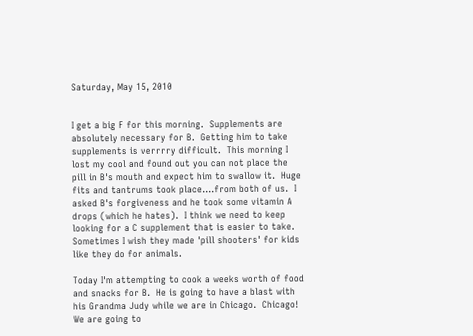Saturday, May 15, 2010


I get a big F for this morning.  Supplements are absolutely necessary for B.  Getting him to take supplements is verrrry difficult.  This morning I lost my cool and found out you can not place the pill in B's mouth and expect him to swallow it.  Huge fits and tantrums took place....from both of us.  I asked B's forgiveness and he took some vitamin A drops (which he hates).  I think we need to keep looking for a C supplement that is easier to take.  Sometimes I wish they made 'pill shooters' for kids like they do for animals.

Today I'm attempting to cook a weeks worth of food and snacks for B.  He is going to have a blast with his Grandma Judy while we are in Chicago.  Chicago!  We are going to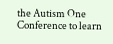the Autism One Conference to learn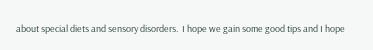about special diets and sensory disorders.  I hope we gain some good tips and I hope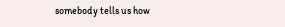somebody tells us how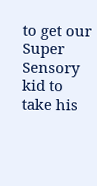to get our Super Sensory kid to take his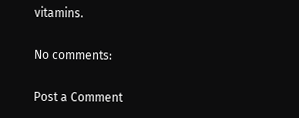vitamins.

No comments:

Post a Comment